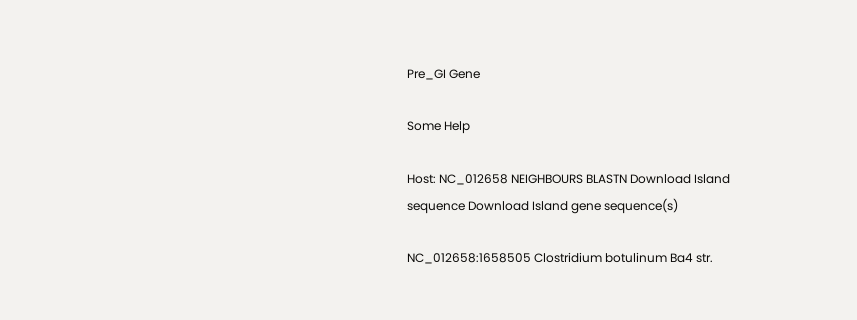Pre_GI Gene

Some Help

Host: NC_012658 NEIGHBOURS BLASTN Download Island sequence Download Island gene sequence(s)

NC_012658:1658505 Clostridium botulinum Ba4 str.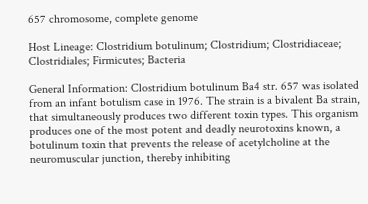657 chromosome, complete genome

Host Lineage: Clostridium botulinum; Clostridium; Clostridiaceae; Clostridiales; Firmicutes; Bacteria

General Information: Clostridium botulinum Ba4 str. 657 was isolated from an infant botulism case in 1976. The strain is a bivalent Ba strain, that simultaneously produces two different toxin types. This organism produces one of the most potent and deadly neurotoxins known, a botulinum toxin that prevents the release of acetylcholine at the neuromuscular junction, thereby inhibiting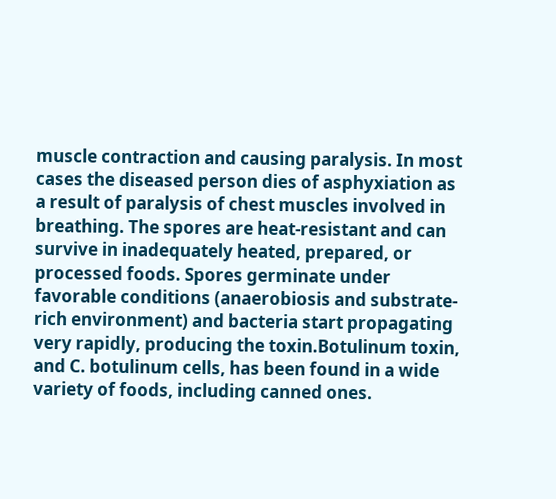muscle contraction and causing paralysis. In most cases the diseased person dies of asphyxiation as a result of paralysis of chest muscles involved in breathing. The spores are heat-resistant and can survive in inadequately heated, prepared, or processed foods. Spores germinate under favorable conditions (anaerobiosis and substrate-rich environment) and bacteria start propagating very rapidly, producing the toxin.Botulinum toxin, and C. botulinum cells, has been found in a wide variety of foods, including canned ones.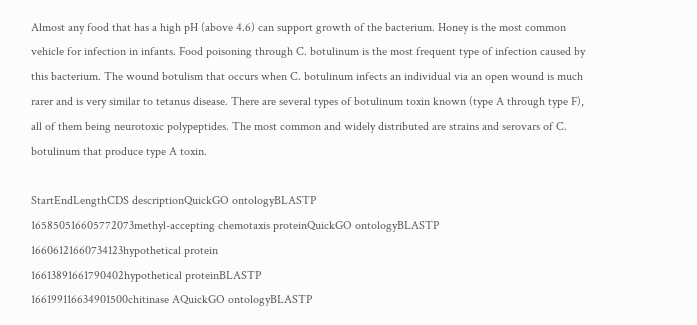Almost any food that has a high pH (above 4.6) can support growth of the bacterium. Honey is the most common vehicle for infection in infants. Food poisoning through C. botulinum is the most frequent type of infection caused by this bacterium. The wound botulism that occurs when C. botulinum infects an individual via an open wound is much rarer and is very similar to tetanus disease. There are several types of botulinum toxin known (type A through type F), all of them being neurotoxic polypeptides. The most common and widely distributed are strains and serovars of C. botulinum that produce type A toxin.

StartEndLengthCDS descriptionQuickGO ontologyBLASTP
165850516605772073methyl-accepting chemotaxis proteinQuickGO ontologyBLASTP
16606121660734123hypothetical protein
16613891661790402hypothetical proteinBLASTP
166199116634901500chitinase AQuickGO ontologyBLASTP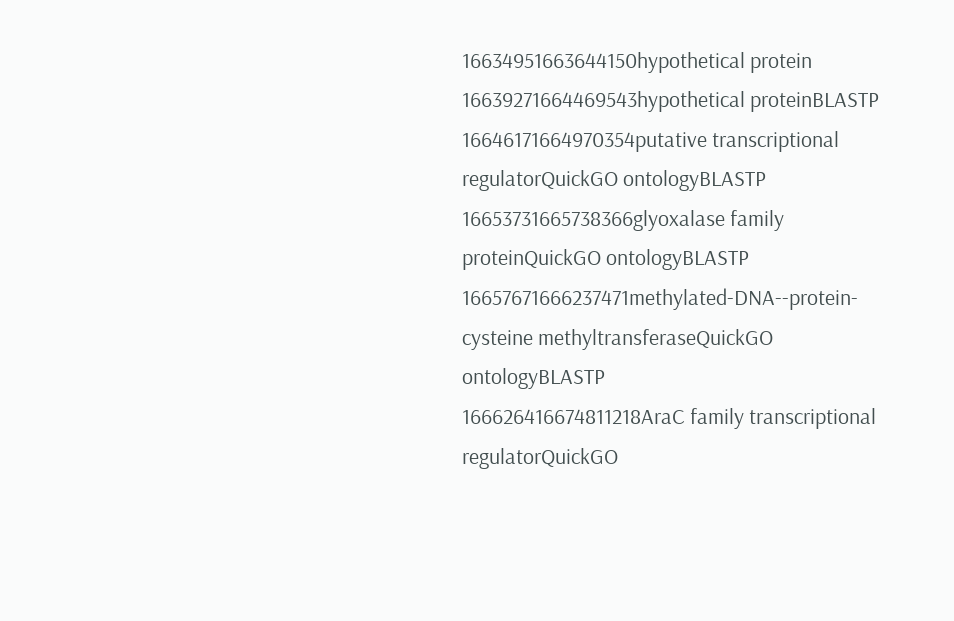16634951663644150hypothetical protein
16639271664469543hypothetical proteinBLASTP
16646171664970354putative transcriptional regulatorQuickGO ontologyBLASTP
16653731665738366glyoxalase family proteinQuickGO ontologyBLASTP
16657671666237471methylated-DNA--protein-cysteine methyltransferaseQuickGO ontologyBLASTP
166626416674811218AraC family transcriptional regulatorQuickGO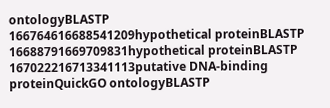ontologyBLASTP
166764616688541209hypothetical proteinBLASTP
16688791669709831hypothetical proteinBLASTP
167022216713341113putative DNA-binding proteinQuickGO ontologyBLASTP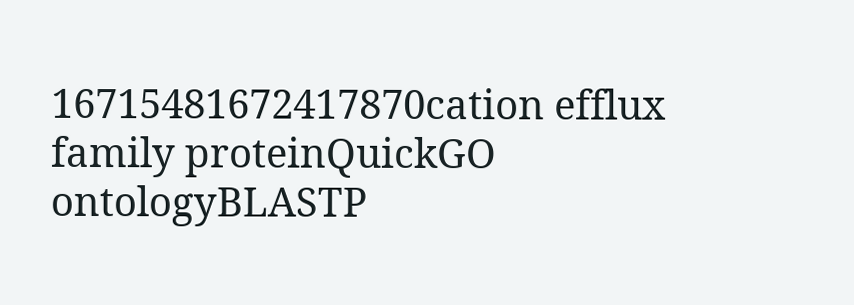16715481672417870cation efflux family proteinQuickGO ontologyBLASTP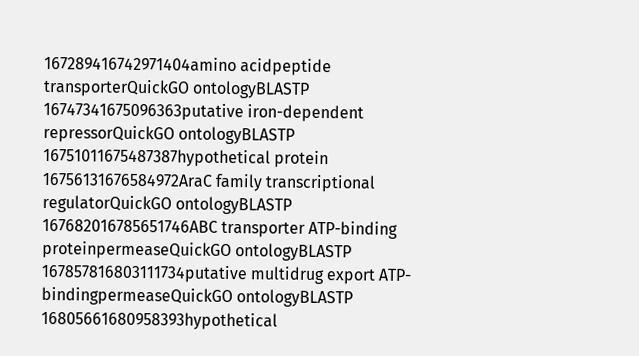167289416742971404amino acidpeptide transporterQuickGO ontologyBLASTP
16747341675096363putative iron-dependent repressorQuickGO ontologyBLASTP
16751011675487387hypothetical protein
16756131676584972AraC family transcriptional regulatorQuickGO ontologyBLASTP
167682016785651746ABC transporter ATP-binding proteinpermeaseQuickGO ontologyBLASTP
167857816803111734putative multidrug export ATP-bindingpermeaseQuickGO ontologyBLASTP
16805661680958393hypothetical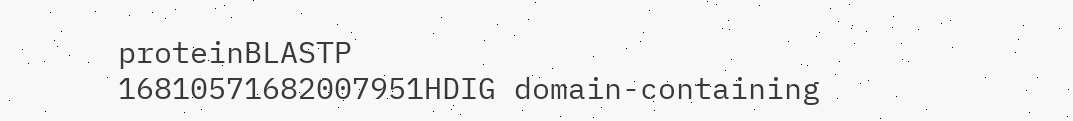proteinBLASTP
16810571682007951HDIG domain-containing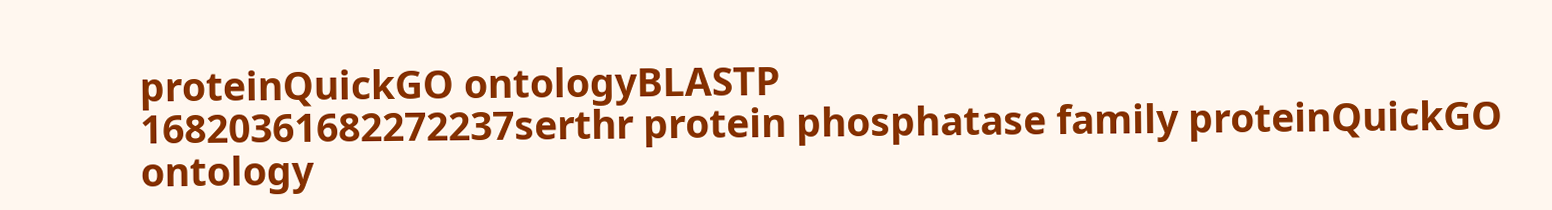proteinQuickGO ontologyBLASTP
16820361682272237serthr protein phosphatase family proteinQuickGO ontology